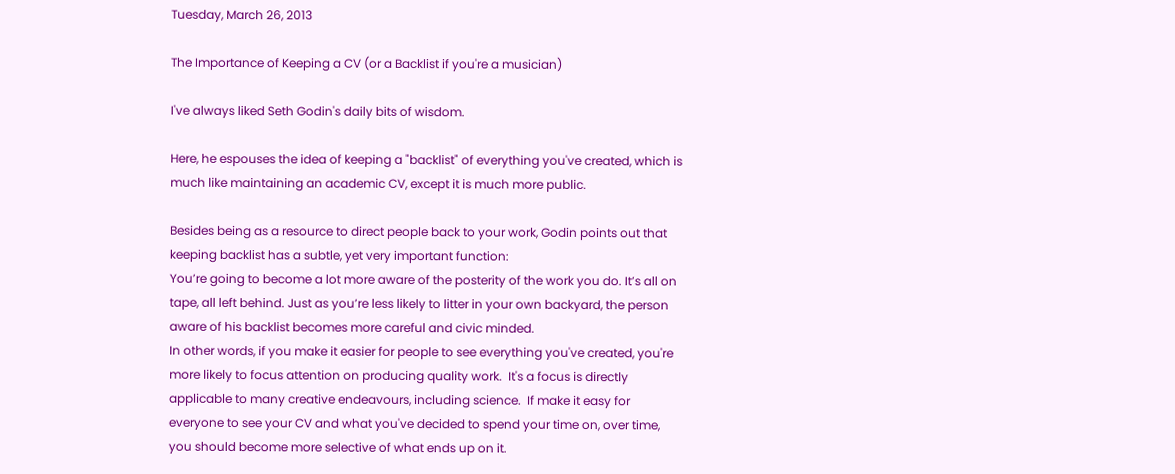Tuesday, March 26, 2013

The Importance of Keeping a CV (or a Backlist if you're a musician)

I've always liked Seth Godin's daily bits of wisdom.

Here, he espouses the idea of keeping a "backlist" of everything you've created, which is much like maintaining an academic CV, except it is much more public.

Besides being as a resource to direct people back to your work, Godin points out that keeping backlist has a subtle, yet very important function:
You’re going to become a lot more aware of the posterity of the work you do. It’s all on tape, all left behind. Just as you’re less likely to litter in your own backyard, the person aware of his backlist becomes more careful and civic minded.
In other words, if you make it easier for people to see everything you've created, you're more likely to focus attention on producing quality work.  It's a focus is directly applicable to many creative endeavours, including science.  If make it easy for everyone to see your CV and what you've decided to spend your time on, over time, you should become more selective of what ends up on it.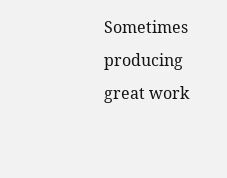Sometimes producing great work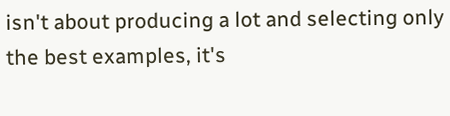isn't about producing a lot and selecting only the best examples, it's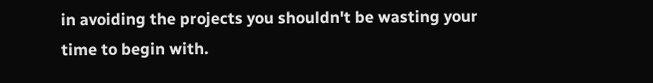in avoiding the projects you shouldn't be wasting your time to begin with.